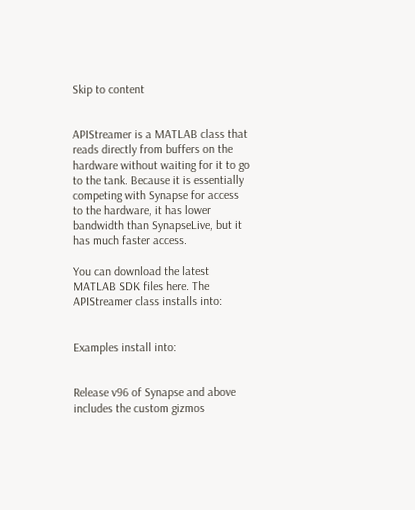Skip to content


APIStreamer is a MATLAB class that reads directly from buffers on the hardware without waiting for it to go to the tank. Because it is essentially competing with Synapse for access to the hardware, it has lower bandwidth than SynapseLive, but it has much faster access.

You can download the latest MATLAB SDK files here. The APIStreamer class installs into:


Examples install into:


Release v96 of Synapse and above includes the custom gizmos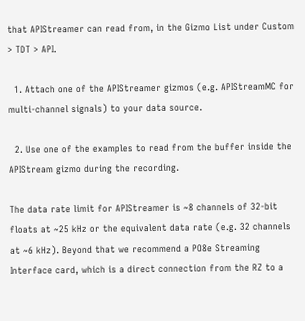that APIStreamer can read from, in the Gizmo List under Custom > TDT > API.

  1. Attach one of the APIStreamer gizmos (e.g. APIStreamMC for multi-channel signals) to your data source.

  2. Use one of the examples to read from the buffer inside the APIStream gizmo during the recording.

The data rate limit for APIStreamer is ~8 channels of 32-bit floats at ~25 kHz or the equivalent data rate (e.g. 32 channels at ~6 kHz). Beyond that we recommend a PO8e Streaming Interface card, which is a direct connection from the RZ to a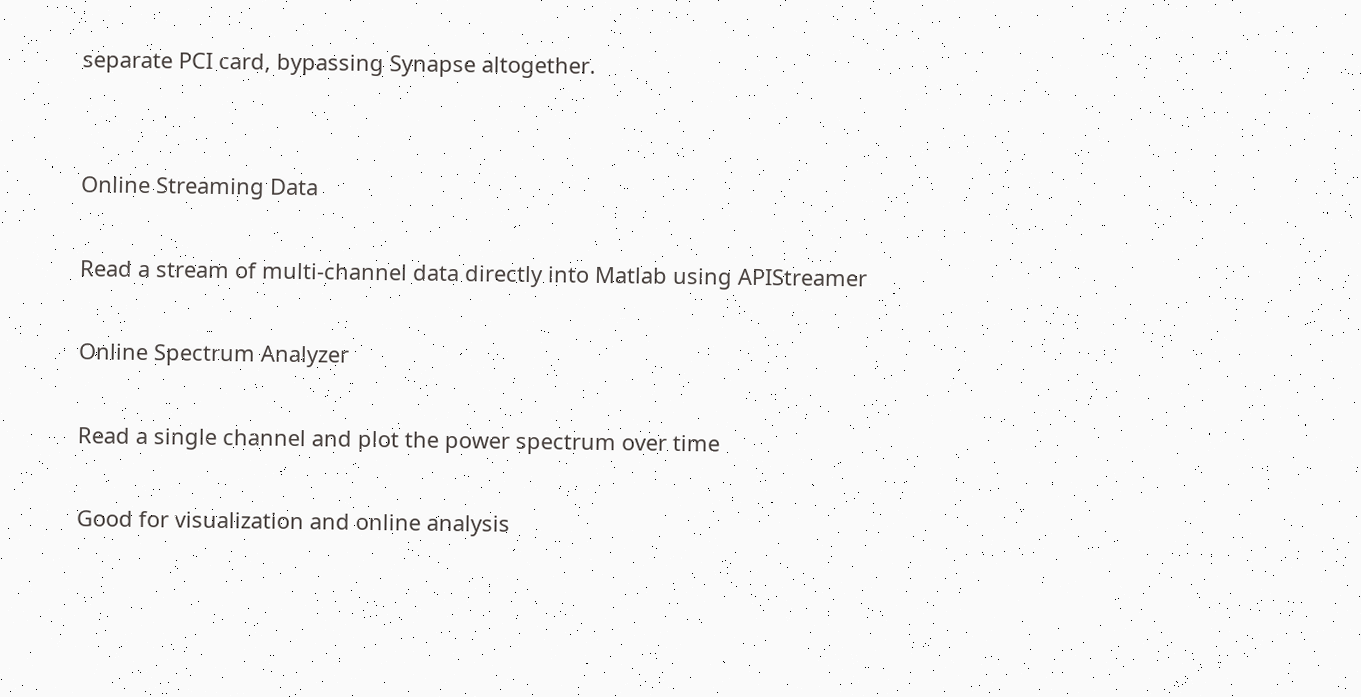separate PCI card, bypassing Synapse altogether.


Online Streaming Data

Read a stream of multi-channel data directly into Matlab using APIStreamer

Online Spectrum Analyzer

Read a single channel and plot the power spectrum over time

Good for visualization and online analysis